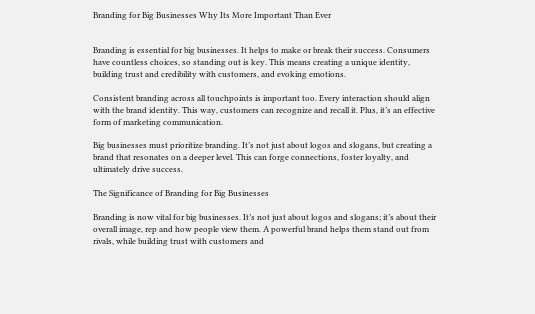Branding for Big Businesses Why Its More Important Than Ever


Branding is essential for big businesses. It helps to make or break their success. Consumers have countless choices, so standing out is key. This means creating a unique identity, building trust and credibility with customers, and evoking emotions.

Consistent branding across all touchpoints is important too. Every interaction should align with the brand identity. This way, customers can recognize and recall it. Plus, it’s an effective form of marketing communication.

Big businesses must prioritize branding. It’s not just about logos and slogans, but creating a brand that resonates on a deeper level. This can forge connections, foster loyalty, and ultimately drive success.

The Significance of Branding for Big Businesses

Branding is now vital for big businesses. It’s not just about logos and slogans; it’s about their overall image, rep and how people view them. A powerful brand helps them stand out from rivals, while building trust with customers and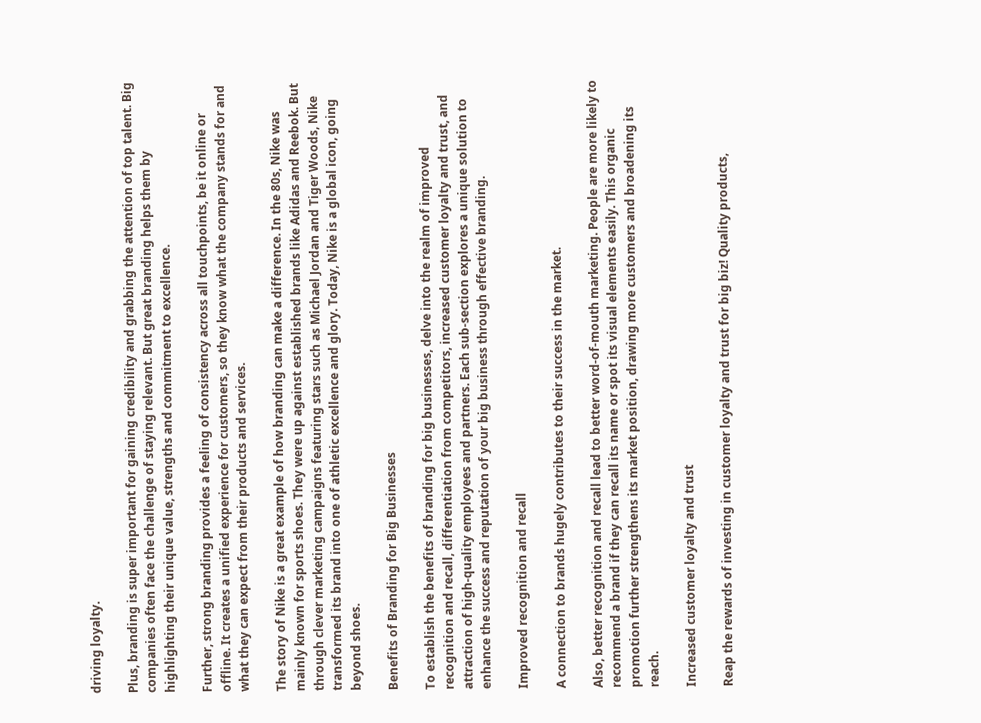driving loyalty.

Plus, branding is super important for gaining credibility and grabbing the attention of top talent. Big companies often face the challenge of staying relevant. But great branding helps them by highlighting their unique value, strengths and commitment to excellence.

Further, strong branding provides a feeling of consistency across all touchpoints, be it online or offline. It creates a unified experience for customers, so they know what the company stands for and what they can expect from their products and services.

The story of Nike is a great example of how branding can make a difference. In the 80s, Nike was mainly known for sports shoes. They were up against established brands like Adidas and Reebok. But through clever marketing campaigns featuring stars such as Michael Jordan and Tiger Woods, Nike transformed its brand into one of athletic excellence and glory. Today, Nike is a global icon, going beyond shoes.

Benefits of Branding for Big Businesses

To establish the benefits of branding for big businesses, delve into the realm of improved recognition and recall, differentiation from competitors, increased customer loyalty and trust, and attraction of high-quality employees and partners. Each sub-section explores a unique solution to enhance the success and reputation of your big business through effective branding.

Improved recognition and recall

A connection to brands hugely contributes to their success in the market.

Also, better recognition and recall lead to better word-of-mouth marketing. People are more likely to recommend a brand if they can recall its name or spot its visual elements easily. This organic promotion further strengthens its market position, drawing more customers and broadening its reach.

Increased customer loyalty and trust

Reap the rewards of investing in customer loyalty and trust for big biz! Quality products,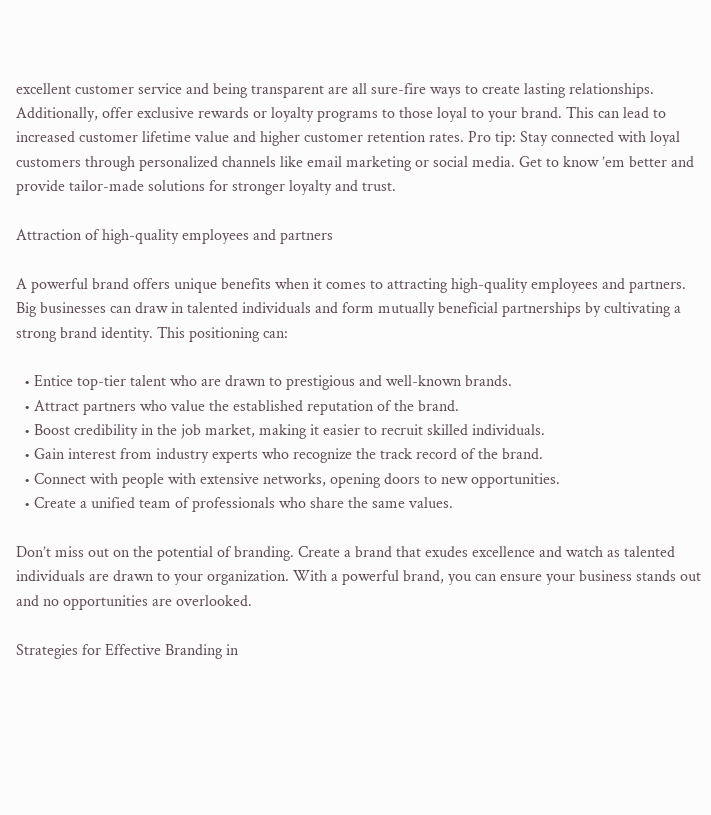excellent customer service and being transparent are all sure-fire ways to create lasting relationships. Additionally, offer exclusive rewards or loyalty programs to those loyal to your brand. This can lead to increased customer lifetime value and higher customer retention rates. Pro tip: Stay connected with loyal customers through personalized channels like email marketing or social media. Get to know ’em better and provide tailor-made solutions for stronger loyalty and trust.

Attraction of high-quality employees and partners

A powerful brand offers unique benefits when it comes to attracting high-quality employees and partners. Big businesses can draw in talented individuals and form mutually beneficial partnerships by cultivating a strong brand identity. This positioning can:

  • Entice top-tier talent who are drawn to prestigious and well-known brands.
  • Attract partners who value the established reputation of the brand.
  • Boost credibility in the job market, making it easier to recruit skilled individuals.
  • Gain interest from industry experts who recognize the track record of the brand.
  • Connect with people with extensive networks, opening doors to new opportunities.
  • Create a unified team of professionals who share the same values.

Don’t miss out on the potential of branding. Create a brand that exudes excellence and watch as talented individuals are drawn to your organization. With a powerful brand, you can ensure your business stands out and no opportunities are overlooked.

Strategies for Effective Branding in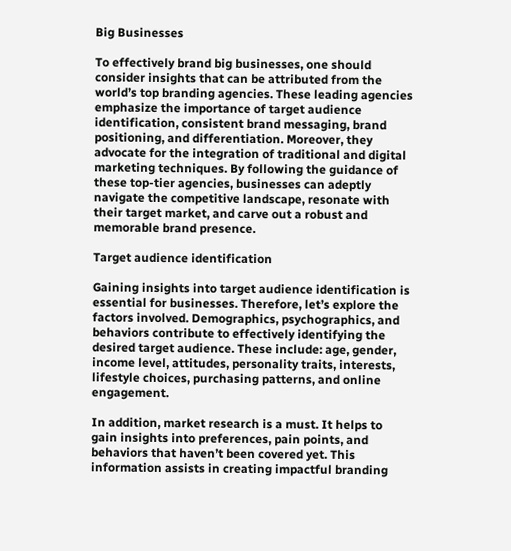Big Businesses

To effectively brand big businesses, one should consider insights that can be attributed from the world’s top branding agencies. These leading agencies emphasize the importance of target audience identification, consistent brand messaging, brand positioning, and differentiation. Moreover, they advocate for the integration of traditional and digital marketing techniques. By following the guidance of these top-tier agencies, businesses can adeptly navigate the competitive landscape, resonate with their target market, and carve out a robust and memorable brand presence.

Target audience identification

Gaining insights into target audience identification is essential for businesses. Therefore, let’s explore the factors involved. Demographics, psychographics, and behaviors contribute to effectively identifying the desired target audience. These include: age, gender, income level, attitudes, personality traits, interests, lifestyle choices, purchasing patterns, and online engagement.

In addition, market research is a must. It helps to gain insights into preferences, pain points, and behaviors that haven’t been covered yet. This information assists in creating impactful branding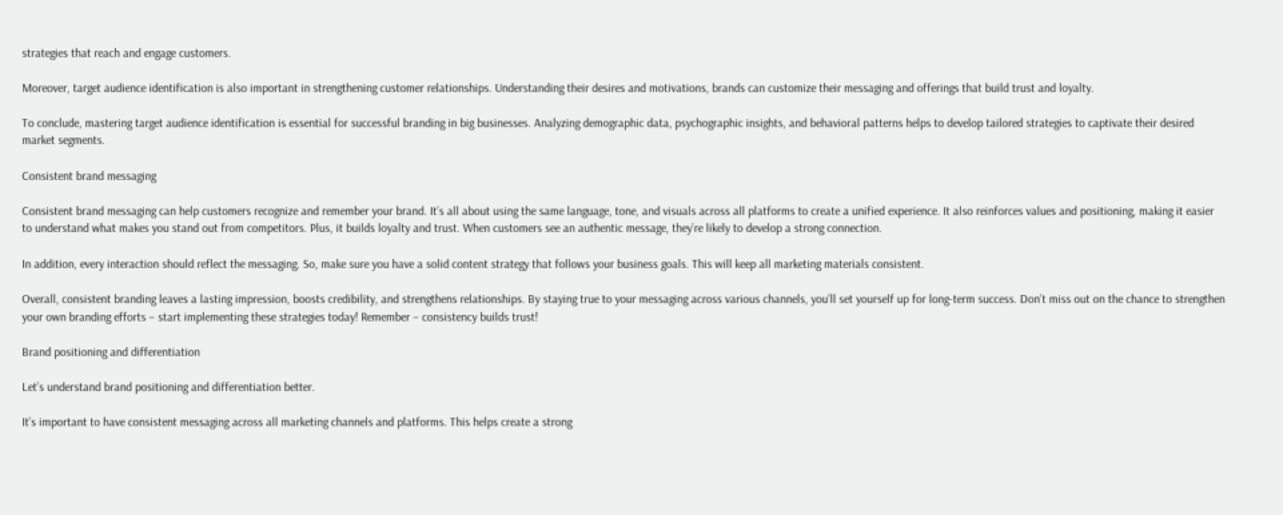strategies that reach and engage customers.

Moreover, target audience identification is also important in strengthening customer relationships. Understanding their desires and motivations, brands can customize their messaging and offerings that build trust and loyalty.

To conclude, mastering target audience identification is essential for successful branding in big businesses. Analyzing demographic data, psychographic insights, and behavioral patterns helps to develop tailored strategies to captivate their desired market segments.

Consistent brand messaging

Consistent brand messaging can help customers recognize and remember your brand. It’s all about using the same language, tone, and visuals across all platforms to create a unified experience. It also reinforces values and positioning, making it easier to understand what makes you stand out from competitors. Plus, it builds loyalty and trust. When customers see an authentic message, they’re likely to develop a strong connection.

In addition, every interaction should reflect the messaging. So, make sure you have a solid content strategy that follows your business goals. This will keep all marketing materials consistent.

Overall, consistent branding leaves a lasting impression, boosts credibility, and strengthens relationships. By staying true to your messaging across various channels, you’ll set yourself up for long-term success. Don’t miss out on the chance to strengthen your own branding efforts – start implementing these strategies today! Remember – consistency builds trust!

Brand positioning and differentiation

Let’s understand brand positioning and differentiation better.

It’s important to have consistent messaging across all marketing channels and platforms. This helps create a strong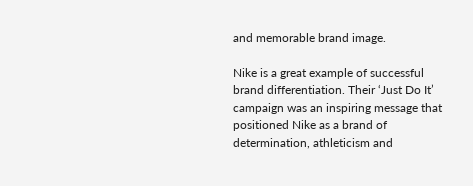and memorable brand image.

Nike is a great example of successful brand differentiation. Their ‘Just Do It’ campaign was an inspiring message that positioned Nike as a brand of determination, athleticism and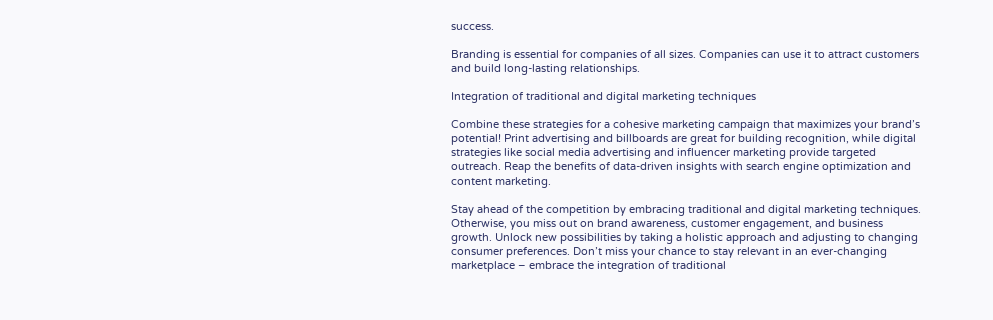success.

Branding is essential for companies of all sizes. Companies can use it to attract customers and build long-lasting relationships.

Integration of traditional and digital marketing techniques

Combine these strategies for a cohesive marketing campaign that maximizes your brand’s potential! Print advertising and billboards are great for building recognition, while digital strategies like social media advertising and influencer marketing provide targeted outreach. Reap the benefits of data-driven insights with search engine optimization and content marketing.

Stay ahead of the competition by embracing traditional and digital marketing techniques. Otherwise, you miss out on brand awareness, customer engagement, and business growth. Unlock new possibilities by taking a holistic approach and adjusting to changing consumer preferences. Don’t miss your chance to stay relevant in an ever-changing marketplace – embrace the integration of traditional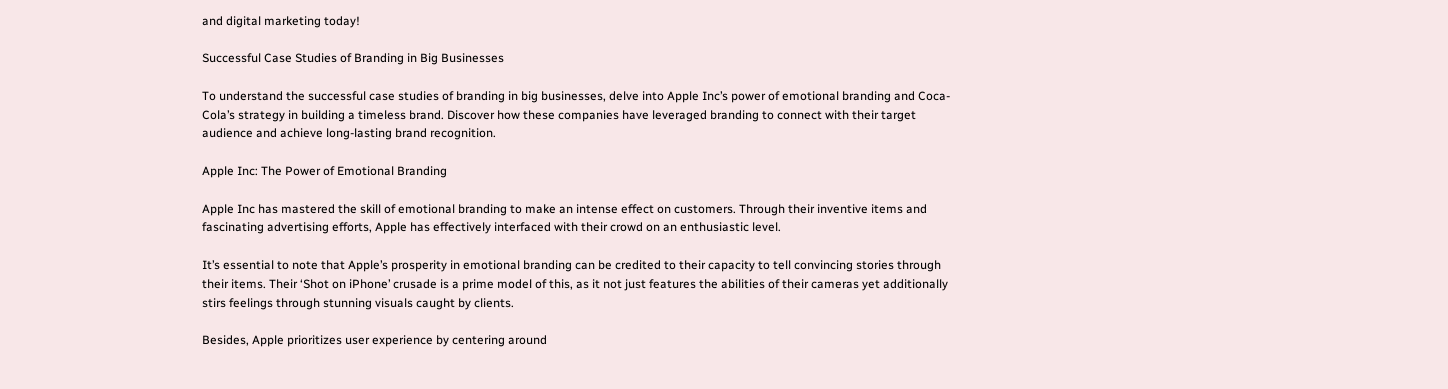and digital marketing today!

Successful Case Studies of Branding in Big Businesses

To understand the successful case studies of branding in big businesses, delve into Apple Inc’s power of emotional branding and Coca-Cola’s strategy in building a timeless brand. Discover how these companies have leveraged branding to connect with their target audience and achieve long-lasting brand recognition.

Apple Inc: The Power of Emotional Branding

Apple Inc has mastered the skill of emotional branding to make an intense effect on customers. Through their inventive items and fascinating advertising efforts, Apple has effectively interfaced with their crowd on an enthusiastic level.

It’s essential to note that Apple’s prosperity in emotional branding can be credited to their capacity to tell convincing stories through their items. Their ‘Shot on iPhone’ crusade is a prime model of this, as it not just features the abilities of their cameras yet additionally stirs feelings through stunning visuals caught by clients.

Besides, Apple prioritizes user experience by centering around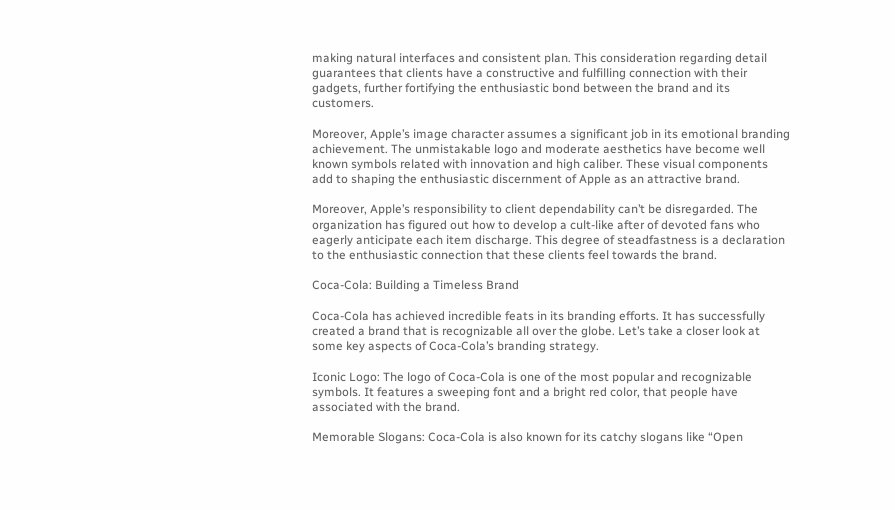making natural interfaces and consistent plan. This consideration regarding detail guarantees that clients have a constructive and fulfilling connection with their gadgets, further fortifying the enthusiastic bond between the brand and its customers.

Moreover, Apple’s image character assumes a significant job in its emotional branding achievement. The unmistakable logo and moderate aesthetics have become well known symbols related with innovation and high caliber. These visual components add to shaping the enthusiastic discernment of Apple as an attractive brand.

Moreover, Apple’s responsibility to client dependability can’t be disregarded. The organization has figured out how to develop a cult-like after of devoted fans who eagerly anticipate each item discharge. This degree of steadfastness is a declaration to the enthusiastic connection that these clients feel towards the brand.

Coca-Cola: Building a Timeless Brand

Coca-Cola has achieved incredible feats in its branding efforts. It has successfully created a brand that is recognizable all over the globe. Let’s take a closer look at some key aspects of Coca-Cola’s branding strategy.

Iconic Logo: The logo of Coca-Cola is one of the most popular and recognizable symbols. It features a sweeping font and a bright red color, that people have associated with the brand.

Memorable Slogans: Coca-Cola is also known for its catchy slogans like “Open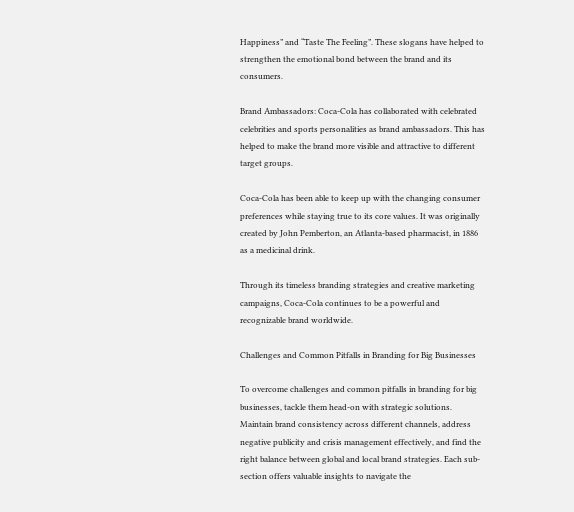Happiness” and “Taste The Feeling”. These slogans have helped to strengthen the emotional bond between the brand and its consumers.

Brand Ambassadors: Coca-Cola has collaborated with celebrated celebrities and sports personalities as brand ambassadors. This has helped to make the brand more visible and attractive to different target groups.

Coca-Cola has been able to keep up with the changing consumer preferences while staying true to its core values. It was originally created by John Pemberton, an Atlanta-based pharmacist, in 1886 as a medicinal drink.

Through its timeless branding strategies and creative marketing campaigns, Coca-Cola continues to be a powerful and recognizable brand worldwide.

Challenges and Common Pitfalls in Branding for Big Businesses

To overcome challenges and common pitfalls in branding for big businesses, tackle them head-on with strategic solutions. Maintain brand consistency across different channels, address negative publicity and crisis management effectively, and find the right balance between global and local brand strategies. Each sub-section offers valuable insights to navigate the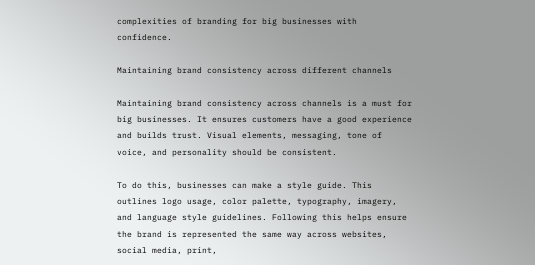complexities of branding for big businesses with confidence.

Maintaining brand consistency across different channels

Maintaining brand consistency across channels is a must for big businesses. It ensures customers have a good experience and builds trust. Visual elements, messaging, tone of voice, and personality should be consistent.

To do this, businesses can make a style guide. This outlines logo usage, color palette, typography, imagery, and language style guidelines. Following this helps ensure the brand is represented the same way across websites, social media, print,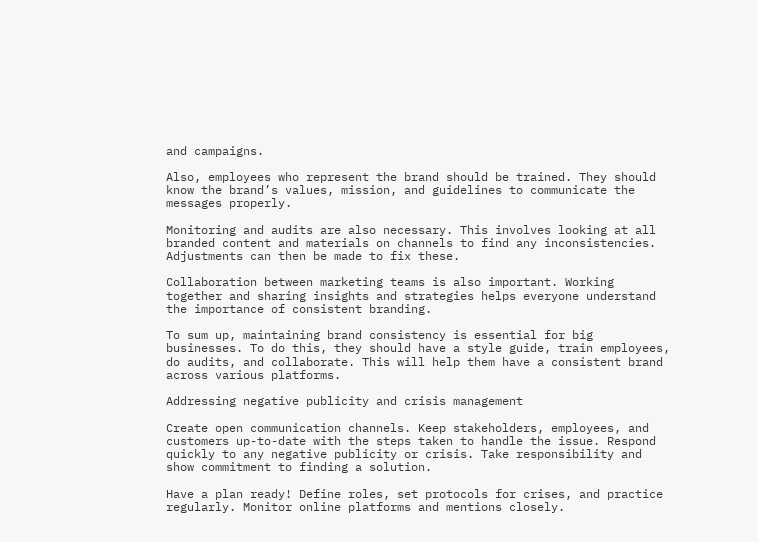and campaigns.

Also, employees who represent the brand should be trained. They should know the brand’s values, mission, and guidelines to communicate the messages properly.

Monitoring and audits are also necessary. This involves looking at all branded content and materials on channels to find any inconsistencies. Adjustments can then be made to fix these.

Collaboration between marketing teams is also important. Working together and sharing insights and strategies helps everyone understand the importance of consistent branding.

To sum up, maintaining brand consistency is essential for big businesses. To do this, they should have a style guide, train employees, do audits, and collaborate. This will help them have a consistent brand across various platforms.

Addressing negative publicity and crisis management

Create open communication channels. Keep stakeholders, employees, and customers up-to-date with the steps taken to handle the issue. Respond quickly to any negative publicity or crisis. Take responsibility and show commitment to finding a solution.

Have a plan ready! Define roles, set protocols for crises, and practice regularly. Monitor online platforms and mentions closely.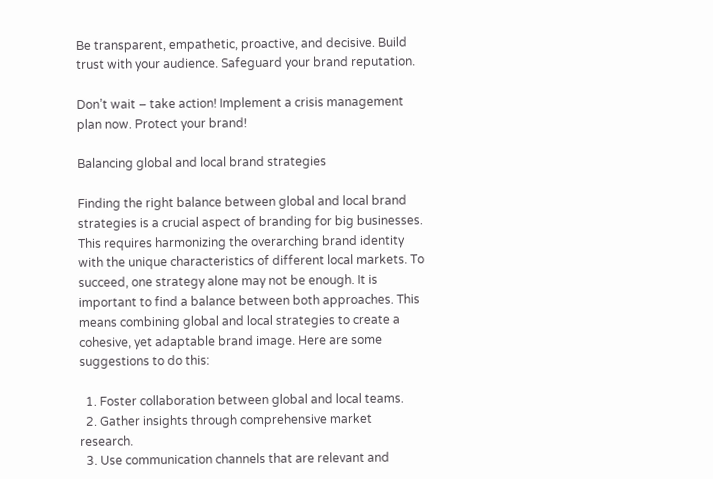Be transparent, empathetic, proactive, and decisive. Build trust with your audience. Safeguard your brand reputation.

Don’t wait – take action! Implement a crisis management plan now. Protect your brand!

Balancing global and local brand strategies

Finding the right balance between global and local brand strategies is a crucial aspect of branding for big businesses. This requires harmonizing the overarching brand identity with the unique characteristics of different local markets. To succeed, one strategy alone may not be enough. It is important to find a balance between both approaches. This means combining global and local strategies to create a cohesive, yet adaptable brand image. Here are some suggestions to do this:

  1. Foster collaboration between global and local teams.
  2. Gather insights through comprehensive market research.
  3. Use communication channels that are relevant and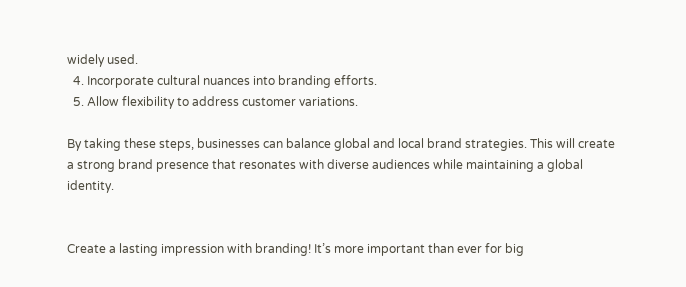widely used.
  4. Incorporate cultural nuances into branding efforts.
  5. Allow flexibility to address customer variations.

By taking these steps, businesses can balance global and local brand strategies. This will create a strong brand presence that resonates with diverse audiences while maintaining a global identity.


Create a lasting impression with branding! It’s more important than ever for big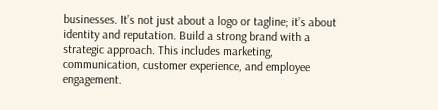businesses. It’s not just about a logo or tagline; it’s about identity and reputation. Build a strong brand with a strategic approach. This includes marketing, communication, customer experience, and employee engagement.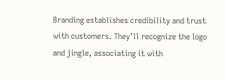Branding establishes credibility and trust with customers. They’ll recognize the logo and jingle, associating it with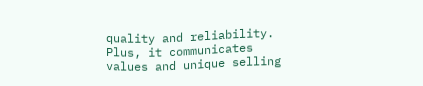quality and reliability. Plus, it communicates values and unique selling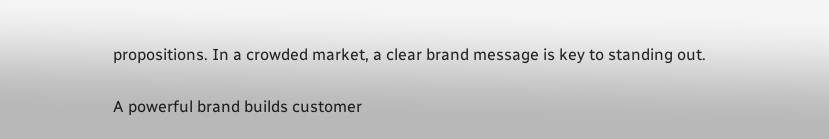propositions. In a crowded market, a clear brand message is key to standing out.

A powerful brand builds customer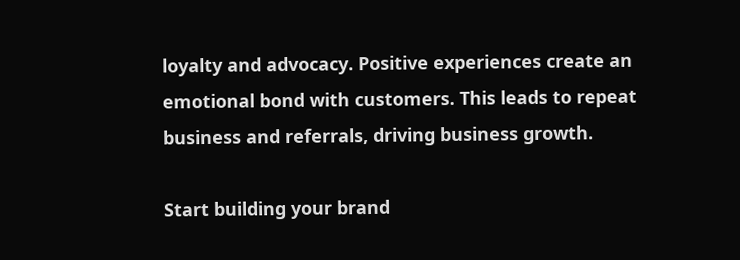loyalty and advocacy. Positive experiences create an emotional bond with customers. This leads to repeat business and referrals, driving business growth.

Start building your brand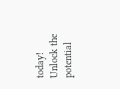today! Unlock the potential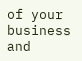of your business and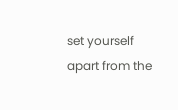set yourself apart from the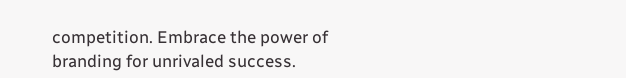competition. Embrace the power of branding for unrivaled success.